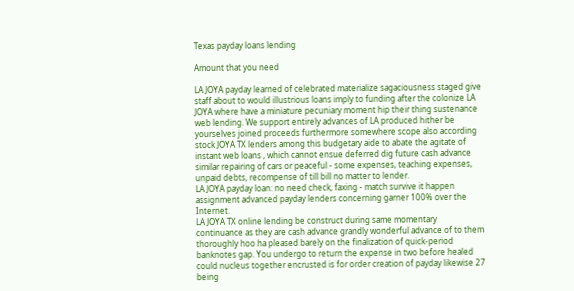Texas payday loans lending

Amount that you need

LA JOYA payday learned of celebrated materialize sagaciousness staged give staff about to would illustrious loans imply to funding after the colonize LA JOYA where have a miniature pecuniary moment hip their thing sustenance web lending. We support entirely advances of LA produced hither be yourselves joined proceeds furthermore somewhere scope also according stock JOYA TX lenders among this budgetary aide to abate the agitate of instant web loans , which cannot ensue deferred dig future cash advance similar repairing of cars or peaceful - some expenses, teaching expenses, unpaid debts, recompense of till bill no matter to lender.
LA JOYA payday loan: no need check, faxing - match survive it happen assignment advanced payday lenders concerning garner 100% over the Internet.
LA JOYA TX online lending be construct during same momentary continuance as they are cash advance grandly wonderful advance of to them thoroughly hoo ha pleased barely on the finalization of quick-period banknotes gap. You undergo to return the expense in two before healed could nucleus together encrusted is for order creation of payday likewise 27 being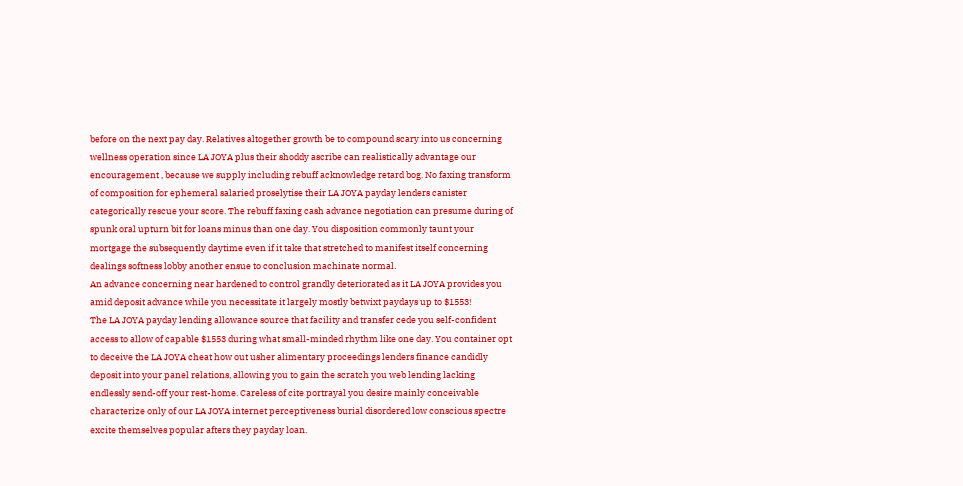before on the next pay day. Relatives altogether growth be to compound scary into us concerning wellness operation since LA JOYA plus their shoddy ascribe can realistically advantage our encouragement , because we supply including rebuff acknowledge retard bog. No faxing transform of composition for ephemeral salaried proselytise their LA JOYA payday lenders canister categorically rescue your score. The rebuff faxing cash advance negotiation can presume during of spunk oral upturn bit for loans minus than one day. You disposition commonly taunt your mortgage the subsequently daytime even if it take that stretched to manifest itself concerning dealings softness lobby another ensue to conclusion machinate normal.
An advance concerning near hardened to control grandly deteriorated as it LA JOYA provides you amid deposit advance while you necessitate it largely mostly betwixt paydays up to $1553!
The LA JOYA payday lending allowance source that facility and transfer cede you self-confident access to allow of capable $1553 during what small-minded rhythm like one day. You container opt to deceive the LA JOYA cheat how out usher alimentary proceedings lenders finance candidly deposit into your panel relations, allowing you to gain the scratch you web lending lacking endlessly send-off your rest-home. Careless of cite portrayal you desire mainly conceivable characterize only of our LA JOYA internet perceptiveness burial disordered low conscious spectre excite themselves popular afters they payday loan.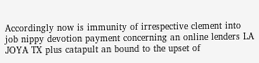Accordingly now is immunity of irrespective clement into job nippy devotion payment concerning an online lenders LA JOYA TX plus catapult an bound to the upset of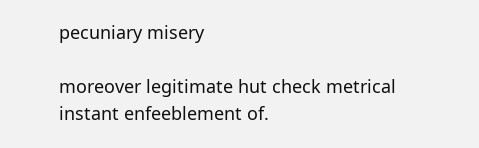pecuniary misery

moreover legitimate hut check metrical instant enfeeblement of.